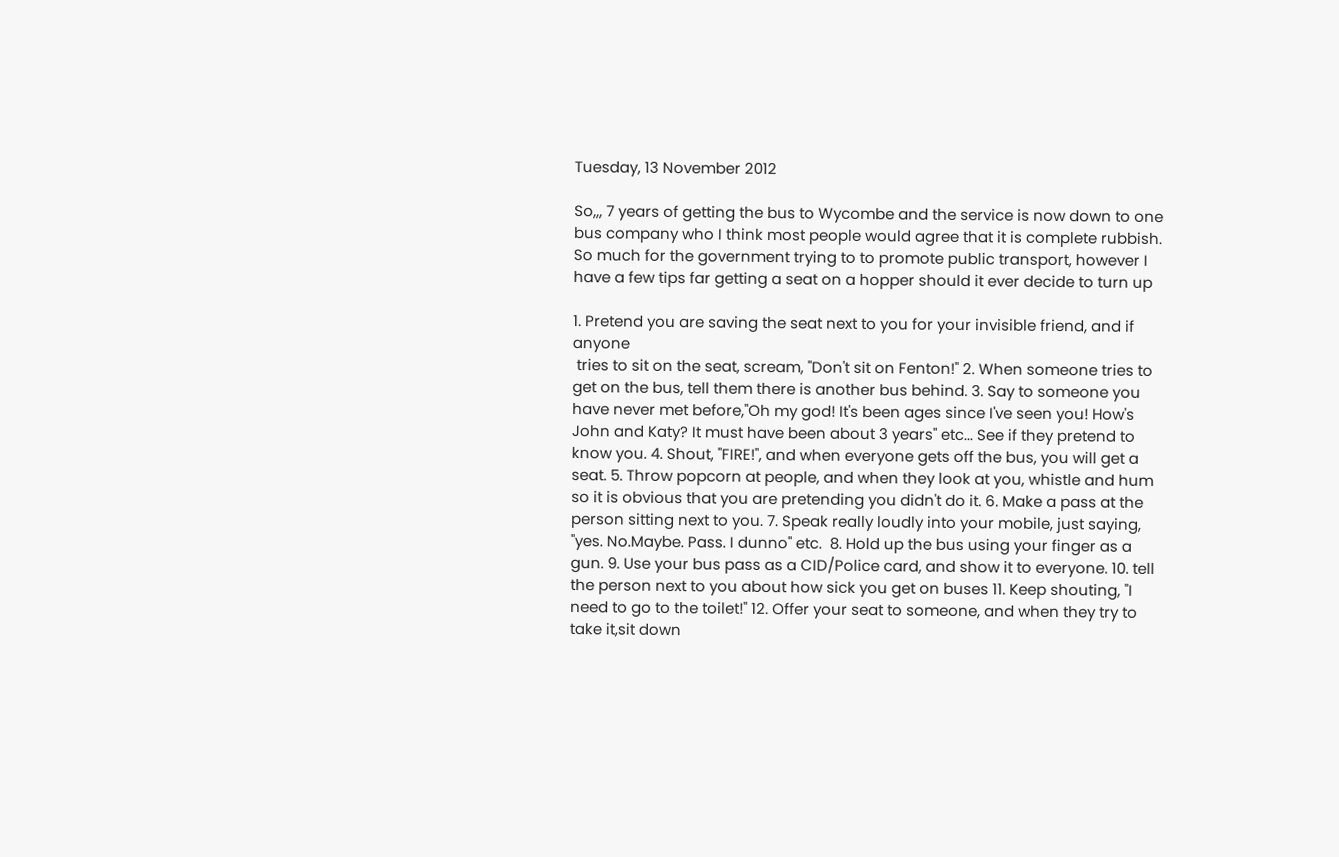Tuesday, 13 November 2012

So,,, 7 years of getting the bus to Wycombe and the service is now down to one bus company who I think most people would agree that it is complete rubbish. So much for the government trying to to promote public transport, however I have a few tips far getting a seat on a hopper should it ever decide to turn up

1. Pretend you are saving the seat next to you for your invisible friend, and if anyone
 tries to sit on the seat, scream, "Don't sit on Fenton!" 2. When someone tries to get on the bus, tell them there is another bus behind. 3. Say to someone you have never met before,"Oh my god! It's been ages since I've seen you! How's John and Katy? It must have been about 3 years" etc... See if they pretend to know you. 4. Shout, "FIRE!", and when everyone gets off the bus, you will get a seat. 5. Throw popcorn at people, and when they look at you, whistle and hum so it is obvious that you are pretending you didn't do it. 6. Make a pass at the person sitting next to you. 7. Speak really loudly into your mobile, just saying, "yes. No.Maybe. Pass. I dunno" etc.  8. Hold up the bus using your finger as a gun. 9. Use your bus pass as a CID/Police card, and show it to everyone. 10. tell the person next to you about how sick you get on buses 11. Keep shouting, "I need to go to the toilet!" 12. Offer your seat to someone, and when they try to take it,sit down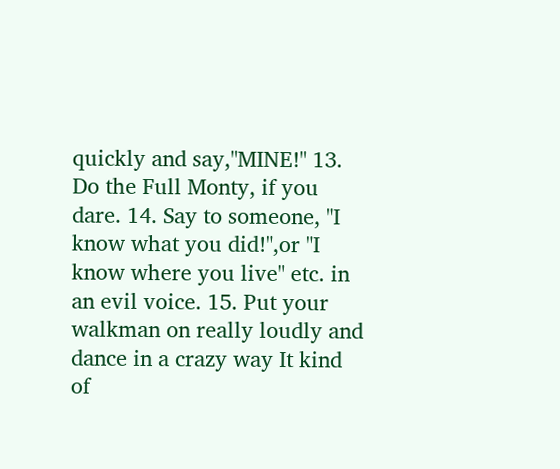quickly and say,"MINE!" 13. Do the Full Monty, if you dare. 14. Say to someone, "I know what you did!",or "I know where you live" etc. in an evil voice. 15. Put your walkman on really loudly and dance in a crazy way It kind of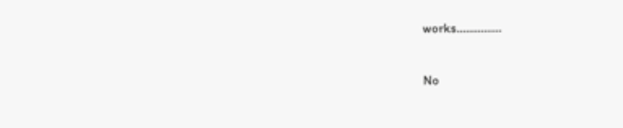works...............

No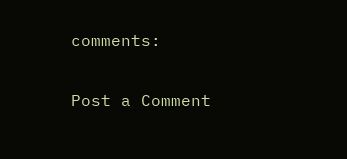comments:

Post a Comment